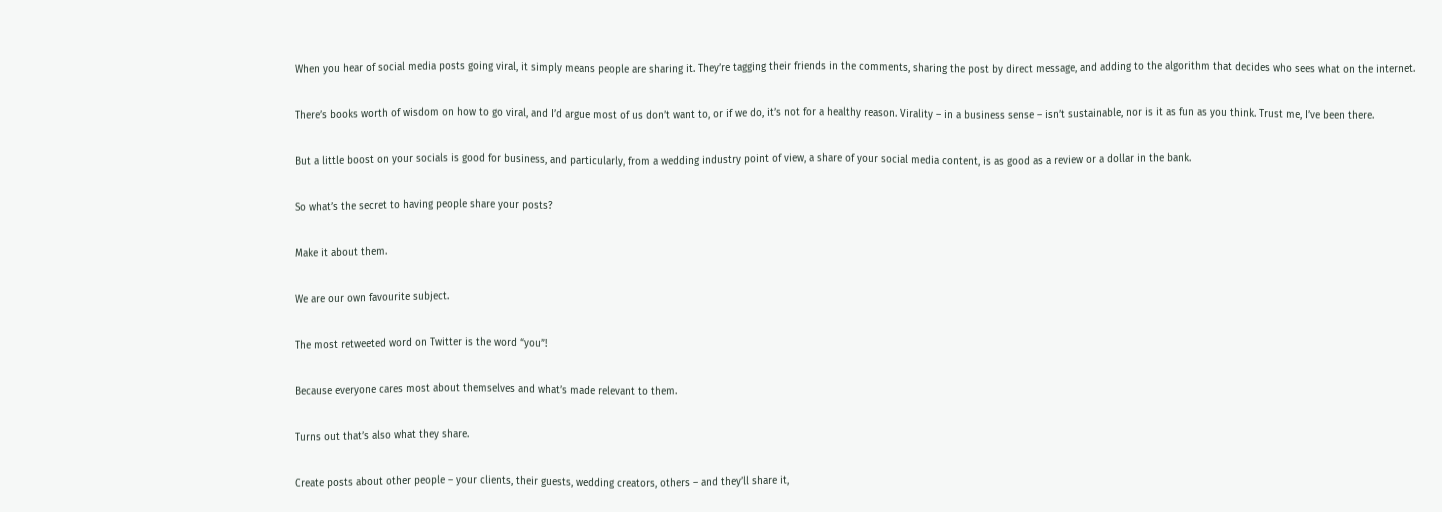When you hear of social media posts going viral, it simply means people are sharing it. They’re tagging their friends in the comments, sharing the post by direct message, and adding to the algorithm that decides who sees what on the internet.

There’s books worth of wisdom on how to go viral, and I’d argue most of us don’t want to, or if we do, it’s not for a healthy reason. Virality – in a business sense – isn’t sustainable, nor is it as fun as you think. Trust me, I’ve been there.

But a little boost on your socials is good for business, and particularly, from a wedding industry point of view, a share of your social media content, is as good as a review or a dollar in the bank.

So what’s the secret to having people share your posts?

Make it about them.

We are our own favourite subject.

The most retweeted word on Twitter is the word “you”!

Because everyone cares most about themselves and what’s made relevant to them.

Turns out that’s also what they share.

Create posts about other people – your clients, their guests, wedding creators, others – and they’ll share it,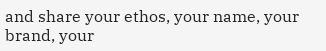and share your ethos, your name, your brand, your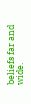beliefs far and wide.